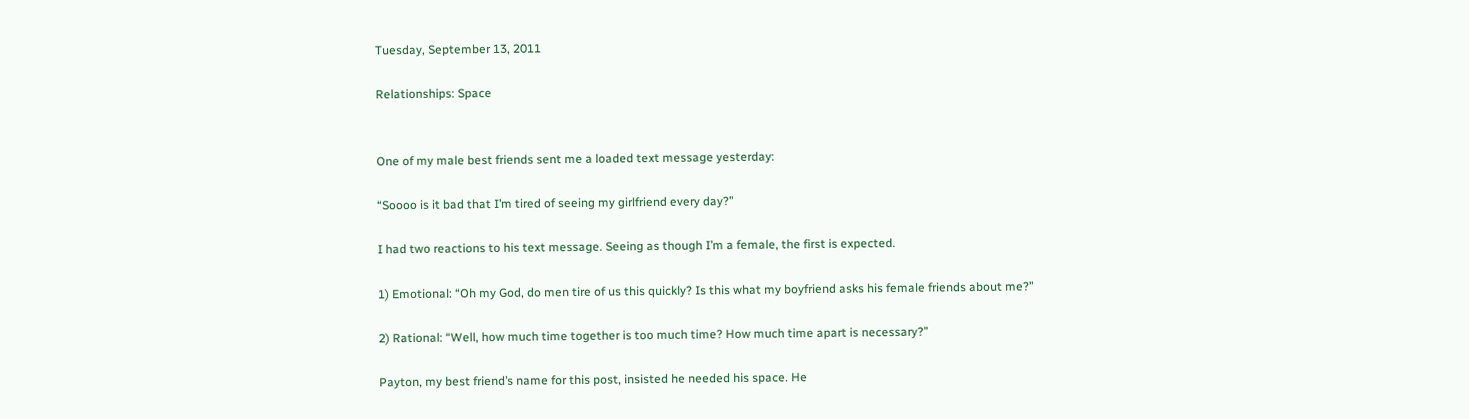Tuesday, September 13, 2011

Relationships: Space


One of my male best friends sent me a loaded text message yesterday:

“Soooo is it bad that I’m tired of seeing my girlfriend every day?”

I had two reactions to his text message. Seeing as though I’m a female, the first is expected.

1) Emotional: “Oh my God, do men tire of us this quickly? Is this what my boyfriend asks his female friends about me?”

2) Rational: “Well, how much time together is too much time? How much time apart is necessary?”

Payton, my best friend’s name for this post, insisted he needed his space. He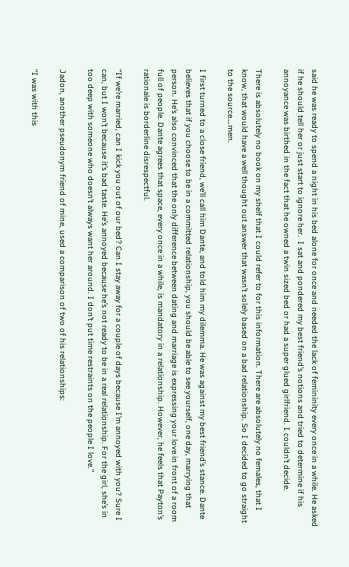said he was ready to spend a night in his bed alone for once and needed the lack of femininity every once in a while. He asked if he should tell her or just start to ignore her.  I sat and pondered my best friend’s notions and tried to determine if his annoyance was birthed in the fact that he owned a twin sized bed or had a super glued girlfriend. I couldn’t decide.

There is absolutely no book on my shelf that I could refer to for this information. There are absolutely no females, that I know, that would have a well thought out answer that wasn’t solely based on a bad relationship. So I decided to go straight to the source….men.

I first turned to a close friend, we’ll call him Dante, and told him my dilemma. He was against my best friend’s stance. Dante believes that if you choose to be in a committed relationship, you should be able to see yourself, one day, marrying that person. He’s also convinced that the only difference between dating and marriage is expressing your love in front of a room full of people. Dante agrees that space, every once in a while, is mandatory in a relationship. However, he feels that Payton’s rationale is borderline disrespectful.

“If we’re married, can I kick you out of our bed? Can I stay away for a couple of days because I’m annoyed with you? Sure I can, but I won’t because it’s bad taste. He’s annoyed because he’s not ready to be in a real relationship. For the girl, she’s in too deep with someone who doesn’t always want her around. I don’t put time restraints on the people I love.”

Jadon, another pseudonym friend of mine, used a comparison of two of his relationships:

“I was with this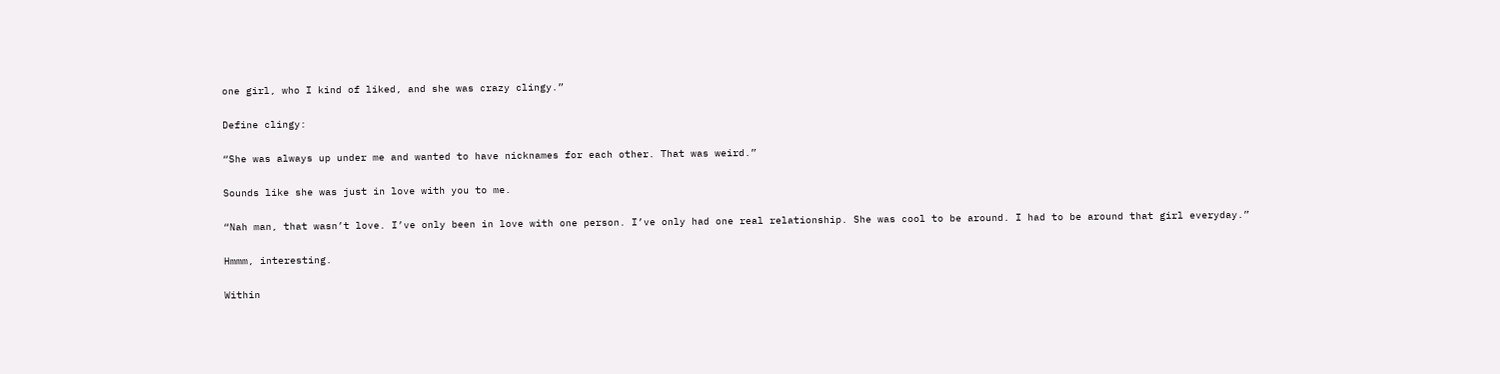one girl, who I kind of liked, and she was crazy clingy.”

Define clingy:

“She was always up under me and wanted to have nicknames for each other. That was weird.”

Sounds like she was just in love with you to me.

“Nah man, that wasn’t love. I’ve only been in love with one person. I’ve only had one real relationship. She was cool to be around. I had to be around that girl everyday.”

Hmmm, interesting.

Within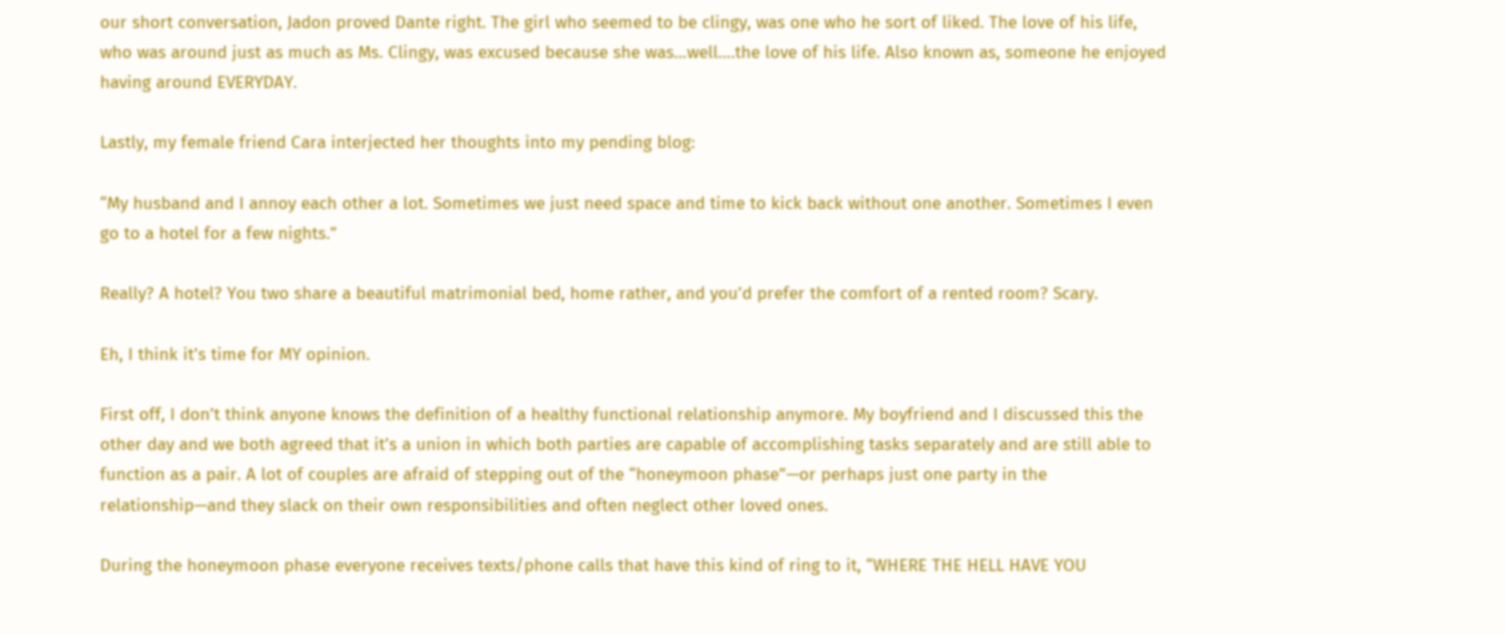our short conversation, Jadon proved Dante right. The girl who seemed to be clingy, was one who he sort of liked. The love of his life, who was around just as much as Ms. Clingy, was excused because she was…well….the love of his life. Also known as, someone he enjoyed having around EVERYDAY.

Lastly, my female friend Cara interjected her thoughts into my pending blog:

“My husband and I annoy each other a lot. Sometimes we just need space and time to kick back without one another. Sometimes I even go to a hotel for a few nights.”

Really? A hotel? You two share a beautiful matrimonial bed, home rather, and you’d prefer the comfort of a rented room? Scary.

Eh, I think it’s time for MY opinion.

First off, I don’t think anyone knows the definition of a healthy functional relationship anymore. My boyfriend and I discussed this the other day and we both agreed that it’s a union in which both parties are capable of accomplishing tasks separately and are still able to function as a pair. A lot of couples are afraid of stepping out of the “honeymoon phase”—or perhaps just one party in the relationship—and they slack on their own responsibilities and often neglect other loved ones.

During the honeymoon phase everyone receives texts/phone calls that have this kind of ring to it, “WHERE THE HELL HAVE YOU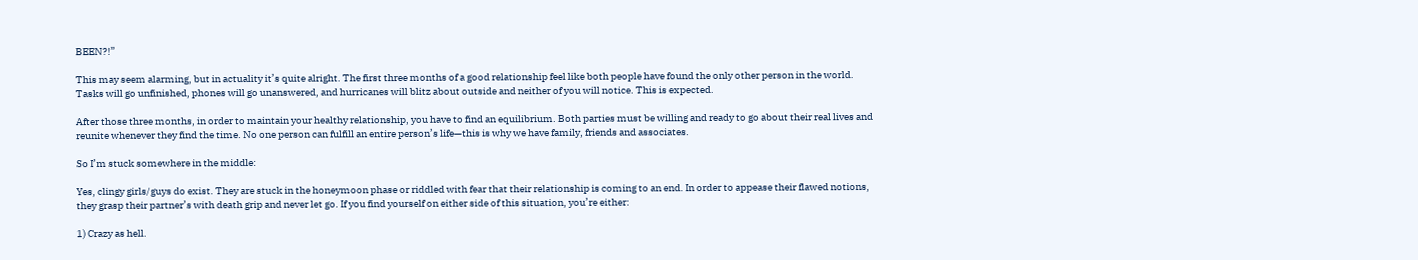BEEN?!”

This may seem alarming, but in actuality it’s quite alright. The first three months of a good relationship feel like both people have found the only other person in the world. Tasks will go unfinished, phones will go unanswered, and hurricanes will blitz about outside and neither of you will notice. This is expected.

After those three months, in order to maintain your healthy relationship, you have to find an equilibrium. Both parties must be willing and ready to go about their real lives and reunite whenever they find the time. No one person can fulfill an entire person’s life—this is why we have family, friends and associates.

So I’m stuck somewhere in the middle:

Yes, clingy girls/guys do exist. They are stuck in the honeymoon phase or riddled with fear that their relationship is coming to an end. In order to appease their flawed notions, they grasp their partner’s with death grip and never let go. If you find yourself on either side of this situation, you’re either:

1) Crazy as hell.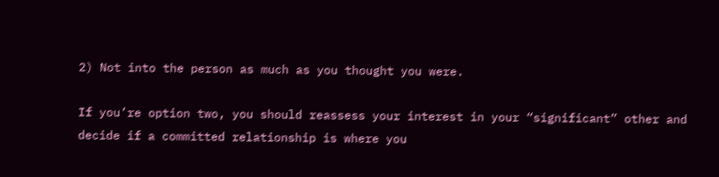2) Not into the person as much as you thought you were.

If you’re option two, you should reassess your interest in your “significant” other and decide if a committed relationship is where you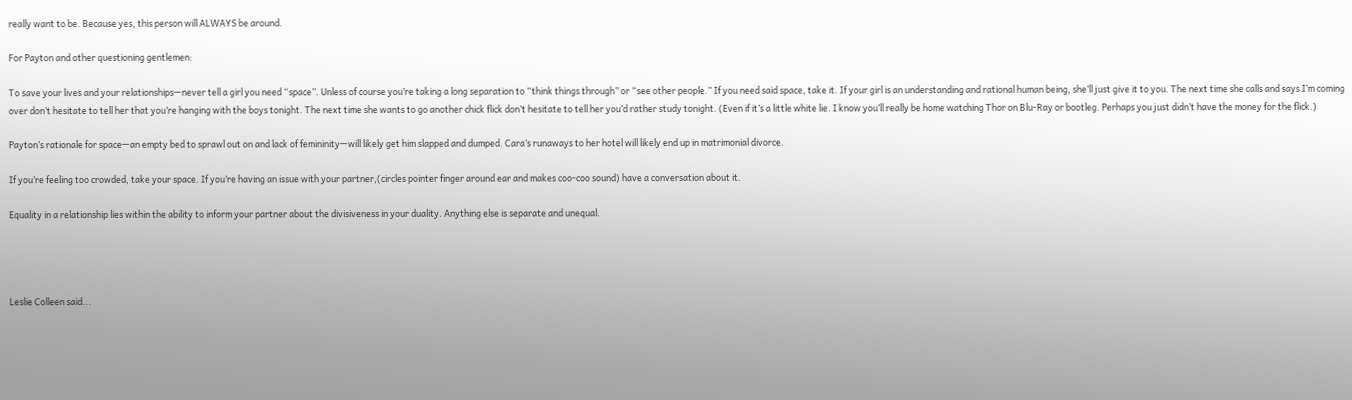really want to be. Because yes, this person will ALWAYS be around.

For Payton and other questioning gentlemen:

To save your lives and your relationships—never tell a girl you need “space”. Unless of course you’re taking a long separation to “think things through” or “see other people.” If you need said space, take it. If your girl is an understanding and rational human being, she’ll just give it to you. The next time she calls and says I’m coming over don’t hesitate to tell her that you’re hanging with the boys tonight. The next time she wants to go another chick flick don’t hesitate to tell her you’d rather study tonight. (Even if it’s a little white lie. I know you’ll really be home watching Thor on Blu-Ray or bootleg. Perhaps you just didn’t have the money for the flick.)

Payton’s rationale for space—an empty bed to sprawl out on and lack of femininity—will likely get him slapped and dumped. Cara’s runaways to her hotel will likely end up in matrimonial divorce.

If you’re feeling too crowded, take your space. If you’re having an issue with your partner,(circles pointer finger around ear and makes coo-coo sound) have a conversation about it.

Equality in a relationship lies within the ability to inform your partner about the divisiveness in your duality. Anything else is separate and unequal.




Leslie Colleen said...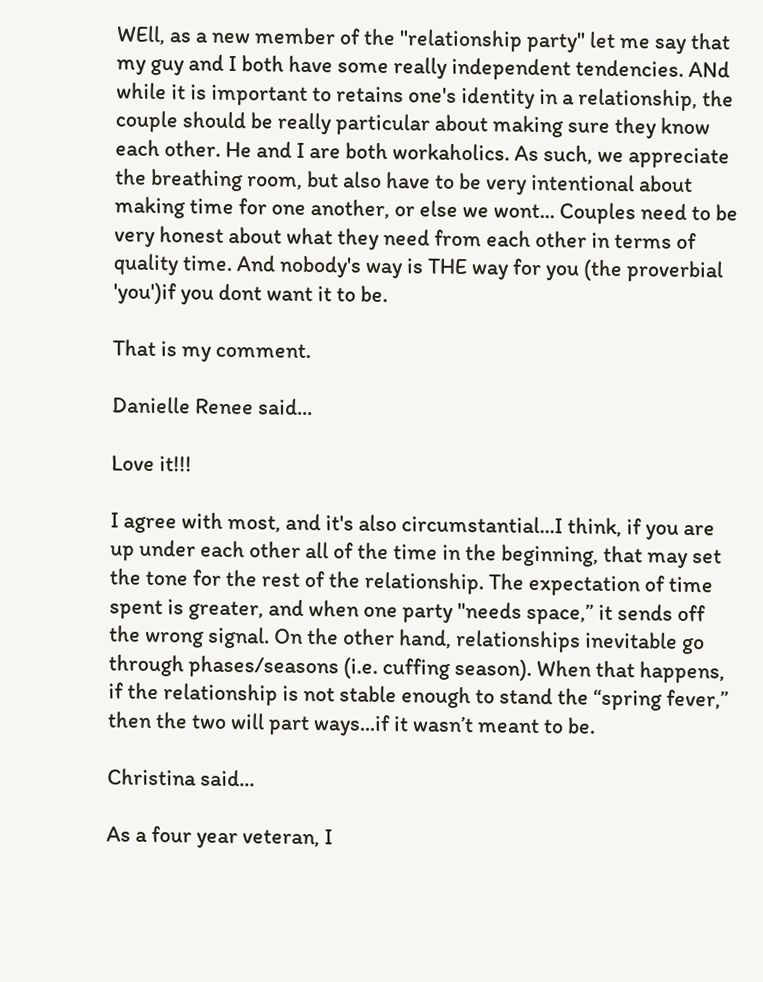WEll, as a new member of the "relationship party" let me say that my guy and I both have some really independent tendencies. ANd while it is important to retains one's identity in a relationship, the couple should be really particular about making sure they know each other. He and I are both workaholics. As such, we appreciate the breathing room, but also have to be very intentional about making time for one another, or else we wont... Couples need to be very honest about what they need from each other in terms of quality time. And nobody's way is THE way for you (the proverbial 'you')if you dont want it to be.

That is my comment.

Danielle Renee said...

Love it!!!

I agree with most, and it's also circumstantial...I think, if you are up under each other all of the time in the beginning, that may set the tone for the rest of the relationship. The expectation of time spent is greater, and when one party "needs space,” it sends off the wrong signal. On the other hand, relationships inevitable go through phases/seasons (i.e. cuffing season). When that happens, if the relationship is not stable enough to stand the “spring fever,” then the two will part ways...if it wasn’t meant to be.

Christina said...

As a four year veteran, I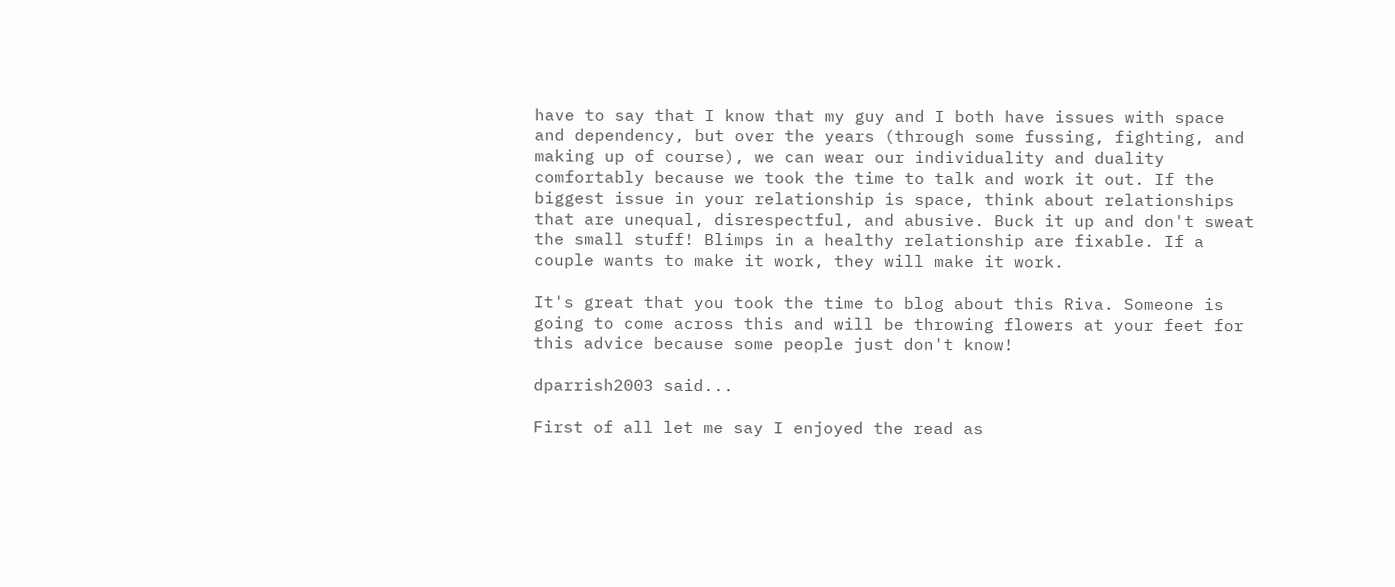have to say that I know that my guy and I both have issues with space and dependency, but over the years (through some fussing, fighting, and making up of course), we can wear our individuality and duality comfortably because we took the time to talk and work it out. If the biggest issue in your relationship is space, think about relationships that are unequal, disrespectful, and abusive. Buck it up and don't sweat the small stuff! Blimps in a healthy relationship are fixable. If a couple wants to make it work, they will make it work.

It's great that you took the time to blog about this Riva. Someone is going to come across this and will be throwing flowers at your feet for this advice because some people just don't know!

dparrish2003 said...

First of all let me say I enjoyed the read as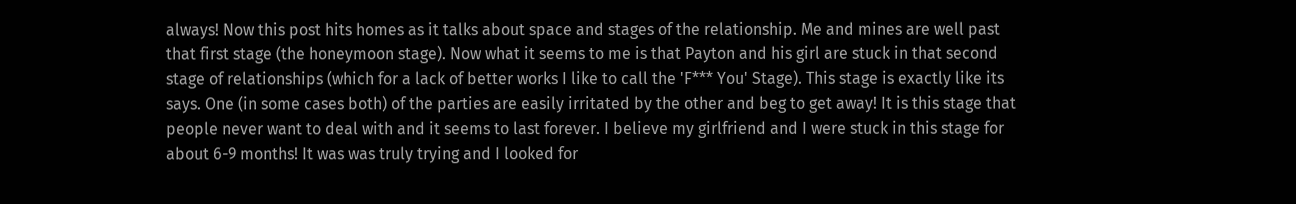always! Now this post hits homes as it talks about space and stages of the relationship. Me and mines are well past that first stage (the honeymoon stage). Now what it seems to me is that Payton and his girl are stuck in that second stage of relationships (which for a lack of better works I like to call the 'F*** You' Stage). This stage is exactly like its says. One (in some cases both) of the parties are easily irritated by the other and beg to get away! It is this stage that people never want to deal with and it seems to last forever. I believe my girlfriend and I were stuck in this stage for about 6-9 months! It was was truly trying and I looked for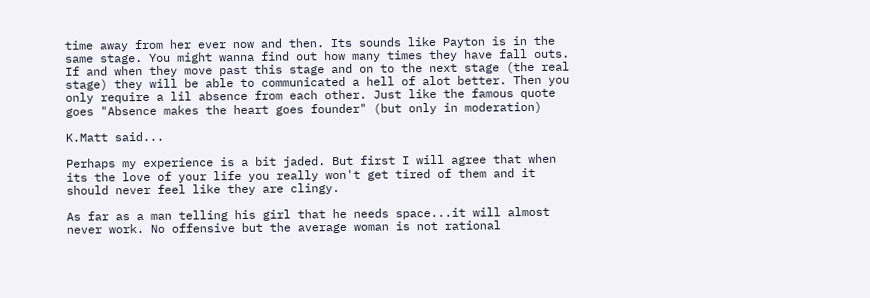time away from her ever now and then. Its sounds like Payton is in the same stage. You might wanna find out how many times they have fall outs. If and when they move past this stage and on to the next stage (the real stage) they will be able to communicated a hell of alot better. Then you only require a lil absence from each other. Just like the famous quote goes "Absence makes the heart goes founder" (but only in moderation)

K.Matt said...

Perhaps my experience is a bit jaded. But first I will agree that when its the love of your life you really won't get tired of them and it should never feel like they are clingy.

As far as a man telling his girl that he needs space...it will almost never work. No offensive but the average woman is not rational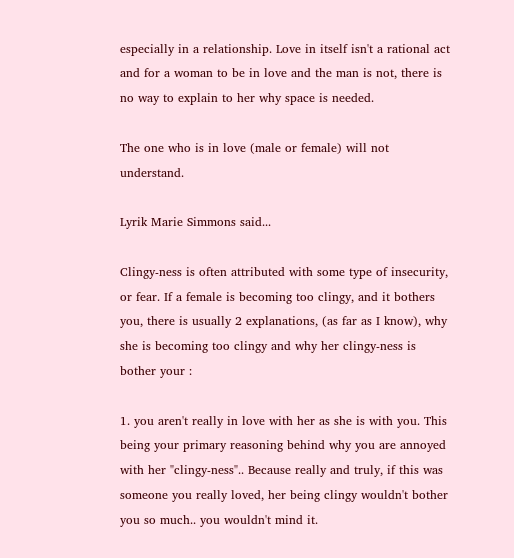especially in a relationship. Love in itself isn't a rational act and for a woman to be in love and the man is not, there is no way to explain to her why space is needed.

The one who is in love (male or female) will not understand.

Lyrik Marie Simmons said...

Clingy-ness is often attributed with some type of insecurity, or fear. If a female is becoming too clingy, and it bothers you, there is usually 2 explanations, (as far as I know), why she is becoming too clingy and why her clingy-ness is bother your :

1. you aren't really in love with her as she is with you. This being your primary reasoning behind why you are annoyed with her "clingy-ness".. Because really and truly, if this was someone you really loved, her being clingy wouldn't bother you so much.. you wouldn't mind it.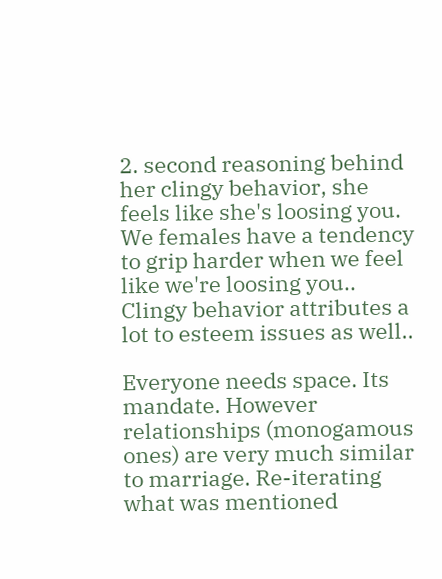2. second reasoning behind her clingy behavior, she feels like she's loosing you. We females have a tendency to grip harder when we feel like we're loosing you.. Clingy behavior attributes a lot to esteem issues as well..

Everyone needs space. Its mandate. However relationships (monogamous ones) are very much similar to marriage. Re-iterating what was mentioned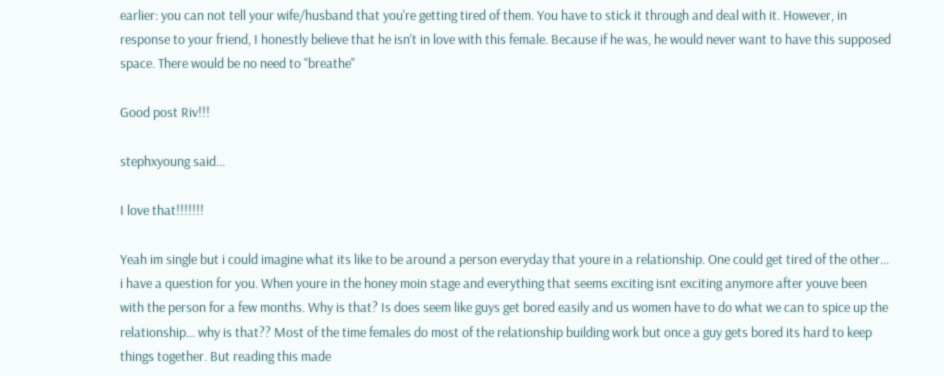earlier: you can not tell your wife/husband that you're getting tired of them. You have to stick it through and deal with it. However, in response to your friend, I honestly believe that he isn't in love with this female. Because if he was, he would never want to have this supposed space. There would be no need to "breathe"

Good post Riv!!!

stephxyoung said...

I love that!!!!!!!

Yeah im single but i could imagine what its like to be around a person everyday that youre in a relationship. One could get tired of the other... i have a question for you. When youre in the honey moin stage and everything that seems exciting isnt exciting anymore after youve been with the person for a few months. Why is that? Is does seem like guys get bored easily and us women have to do what we can to spice up the relationship... why is that?? Most of the time females do most of the relationship building work but once a guy gets bored its hard to keep things together. But reading this made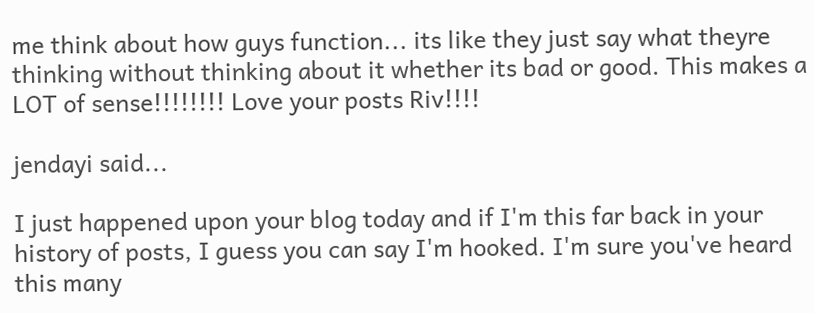me think about how guys function... its like they just say what theyre thinking without thinking about it whether its bad or good. This makes a LOT of sense!!!!!!!! Love your posts Riv!!!!

jendayi said...

I just happened upon your blog today and if I'm this far back in your history of posts, I guess you can say I'm hooked. I'm sure you've heard this many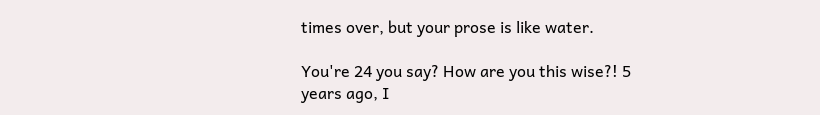times over, but your prose is like water.

You're 24 you say? How are you this wise?! 5 years ago, I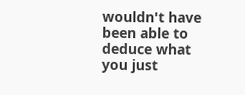wouldn't have been able to deduce what you just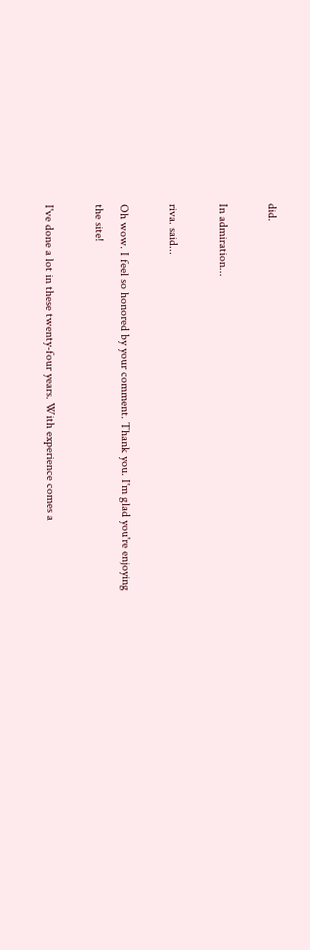did.

In admiration...

riva. said...

Oh wow. I feel so honored by your comment. Thank you. I'm glad you're enjoying the site!

I've done a lot in these twenty-four years. With experience comes a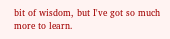bit of wisdom, but I've got so much more to learn.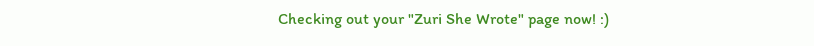Checking out your "Zuri She Wrote" page now! :)